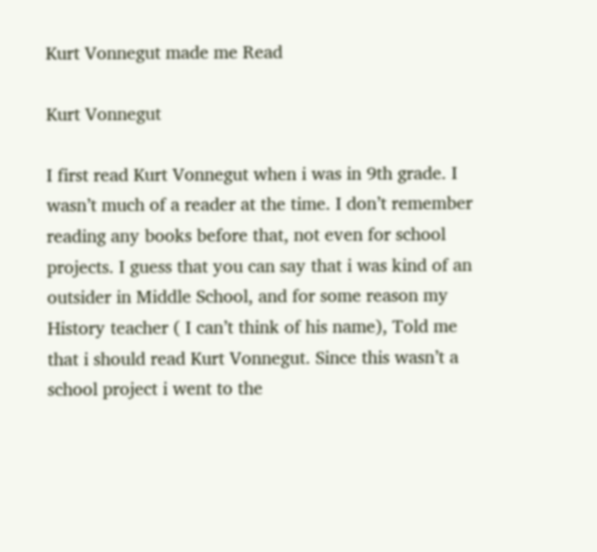Kurt Vonnegut made me Read

Kurt Vonnegut

I first read Kurt Vonnegut when i was in 9th grade. I wasn’t much of a reader at the time. I don’t remember reading any books before that, not even for school projects. I guess that you can say that i was kind of an outsider in Middle School, and for some reason my History teacher ( I can’t think of his name), Told me that i should read Kurt Vonnegut. Since this wasn’t a school project i went to the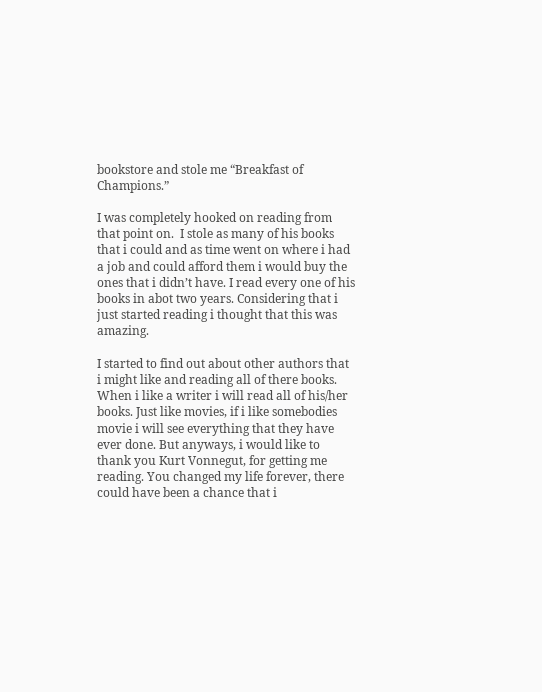bookstore and stole me “Breakfast of Champions.”

I was completely hooked on reading from that point on.  I stole as many of his books that i could and as time went on where i had a job and could afford them i would buy the ones that i didn’t have. I read every one of his books in abot two years. Considering that i just started reading i thought that this was amazing.

I started to find out about other authors that i might like and reading all of there books. When i like a writer i will read all of his/her books. Just like movies, if i like somebodies movie i will see everything that they have ever done. But anyways, i would like to thank you Kurt Vonnegut, for getting me reading. You changed my life forever, there could have been a chance that i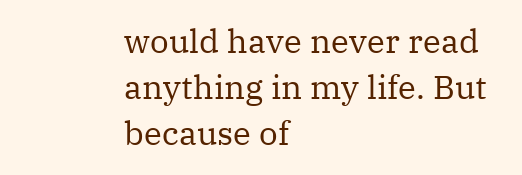would have never read anything in my life. But because of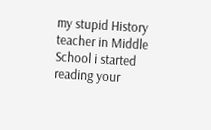my stupid History teacher in Middle School i started reading your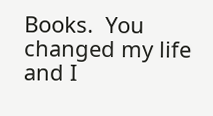Books.  You changed my life and I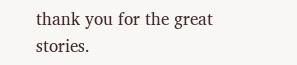thank you for the great stories.